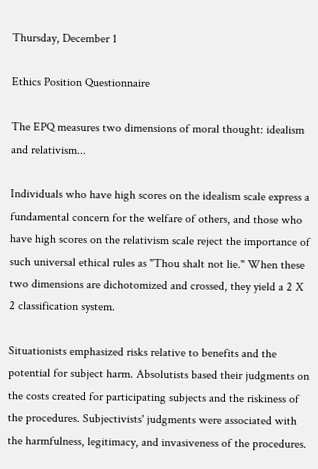Thursday, December 1

Ethics Position Questionnaire

The EPQ measures two dimensions of moral thought: idealism and relativism...

Individuals who have high scores on the idealism scale express a fundamental concern for the welfare of others, and those who have high scores on the relativism scale reject the importance of such universal ethical rules as "Thou shalt not lie." When these two dimensions are dichotomized and crossed, they yield a 2 X 2 classification system.

Situationists emphasized risks relative to benefits and the potential for subject harm. Absolutists based their judgments on the costs created for participating subjects and the riskiness of the procedures. Subjectivists' judgments were associated with the harmfulness, legitimacy, and invasiveness of the procedures.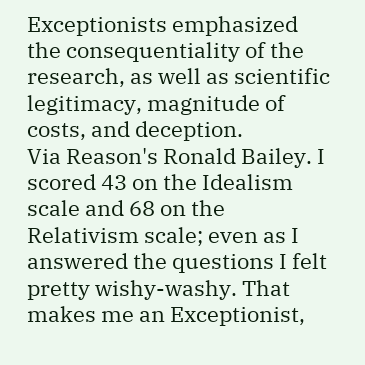Exceptionists emphasized the consequentiality of the research, as well as scientific legitimacy, magnitude of costs, and deception.
Via Reason's Ronald Bailey. I scored 43 on the Idealism scale and 68 on the Relativism scale; even as I answered the questions I felt pretty wishy-washy. That makes me an Exceptionist,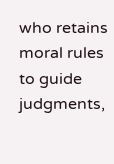who retains moral rules to guide judgments,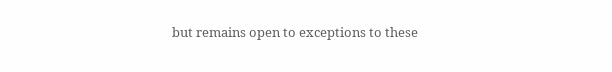but remains open to exceptions to these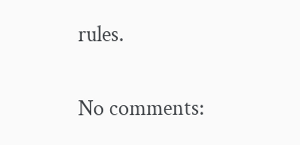rules.

No comments: